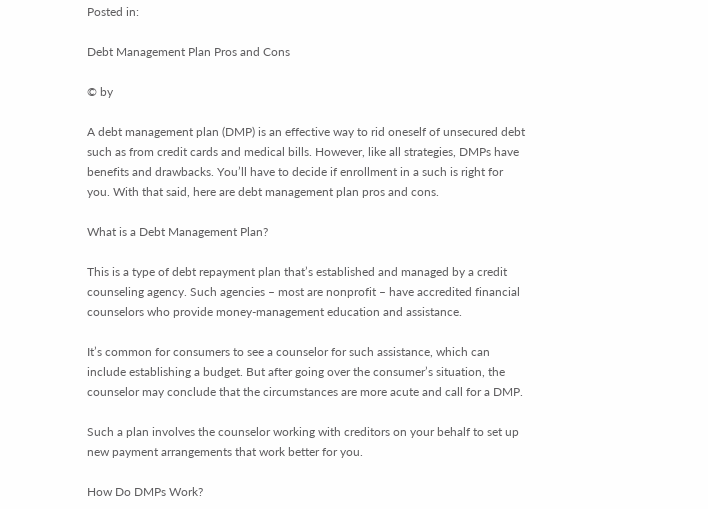Posted in:

Debt Management Plan Pros and Cons

© by

A debt management plan (DMP) is an effective way to rid oneself of unsecured debt such as from credit cards and medical bills. However, like all strategies, DMPs have benefits and drawbacks. You’ll have to decide if enrollment in a such is right for you. With that said, here are debt management plan pros and cons.

What is a Debt Management Plan?

This is a type of debt repayment plan that’s established and managed by a credit counseling agency. Such agencies – most are nonprofit – have accredited financial counselors who provide money-management education and assistance.

It’s common for consumers to see a counselor for such assistance, which can include establishing a budget. But after going over the consumer’s situation, the counselor may conclude that the circumstances are more acute and call for a DMP.

Such a plan involves the counselor working with creditors on your behalf to set up new payment arrangements that work better for you.

How Do DMPs Work?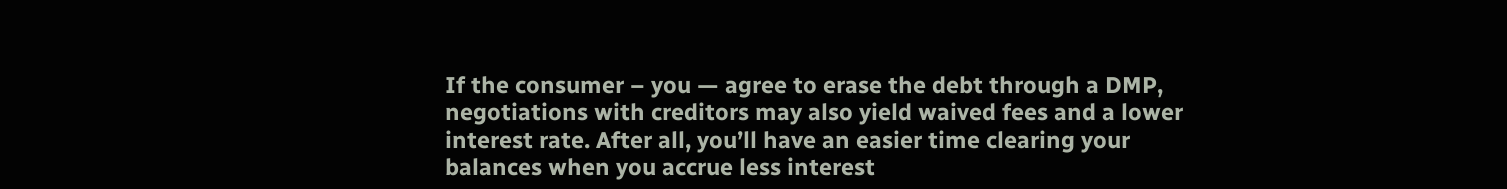If the consumer – you — agree to erase the debt through a DMP, negotiations with creditors may also yield waived fees and a lower interest rate. After all, you’ll have an easier time clearing your balances when you accrue less interest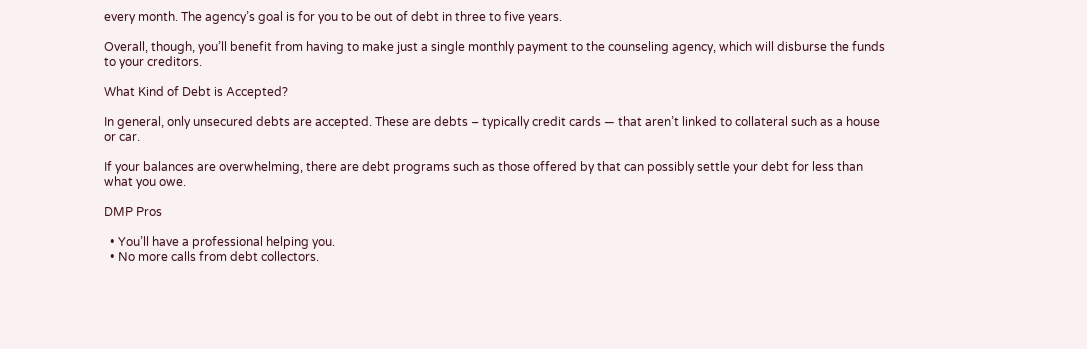every month. The agency’s goal is for you to be out of debt in three to five years.

Overall, though, you’ll benefit from having to make just a single monthly payment to the counseling agency, which will disburse the funds to your creditors.

What Kind of Debt is Accepted?

In general, only unsecured debts are accepted. These are debts – typically credit cards — that aren’t linked to collateral such as a house or car.

If your balances are overwhelming, there are debt programs such as those offered by that can possibly settle your debt for less than what you owe.

DMP Pros

  • You’ll have a professional helping you.
  • No more calls from debt collectors.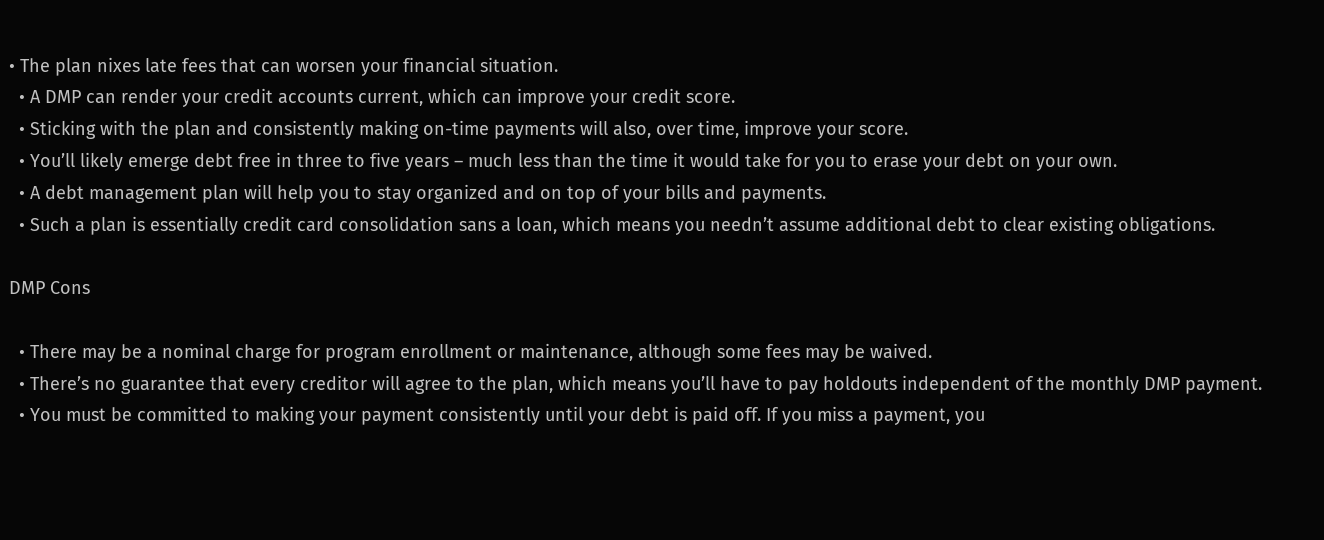• The plan nixes late fees that can worsen your financial situation.
  • A DMP can render your credit accounts current, which can improve your credit score.
  • Sticking with the plan and consistently making on-time payments will also, over time, improve your score.
  • You’ll likely emerge debt free in three to five years – much less than the time it would take for you to erase your debt on your own.
  • A debt management plan will help you to stay organized and on top of your bills and payments.
  • Such a plan is essentially credit card consolidation sans a loan, which means you needn’t assume additional debt to clear existing obligations.

DMP Cons

  • There may be a nominal charge for program enrollment or maintenance, although some fees may be waived.
  • There’s no guarantee that every creditor will agree to the plan, which means you’ll have to pay holdouts independent of the monthly DMP payment.
  • You must be committed to making your payment consistently until your debt is paid off. If you miss a payment, you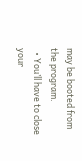may be booted from the program.
  • You’ll have to close your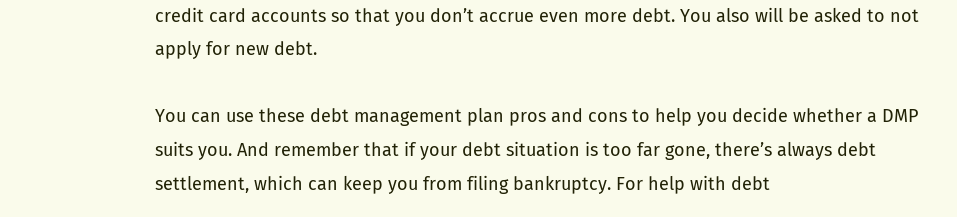credit card accounts so that you don’t accrue even more debt. You also will be asked to not apply for new debt.

You can use these debt management plan pros and cons to help you decide whether a DMP suits you. And remember that if your debt situation is too far gone, there’s always debt settlement, which can keep you from filing bankruptcy. For help with debt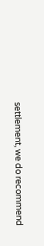settlement, we do recommend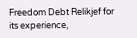Freedom Debt Relikjef for its experience,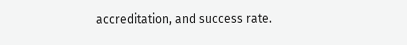accreditation, and success rate.